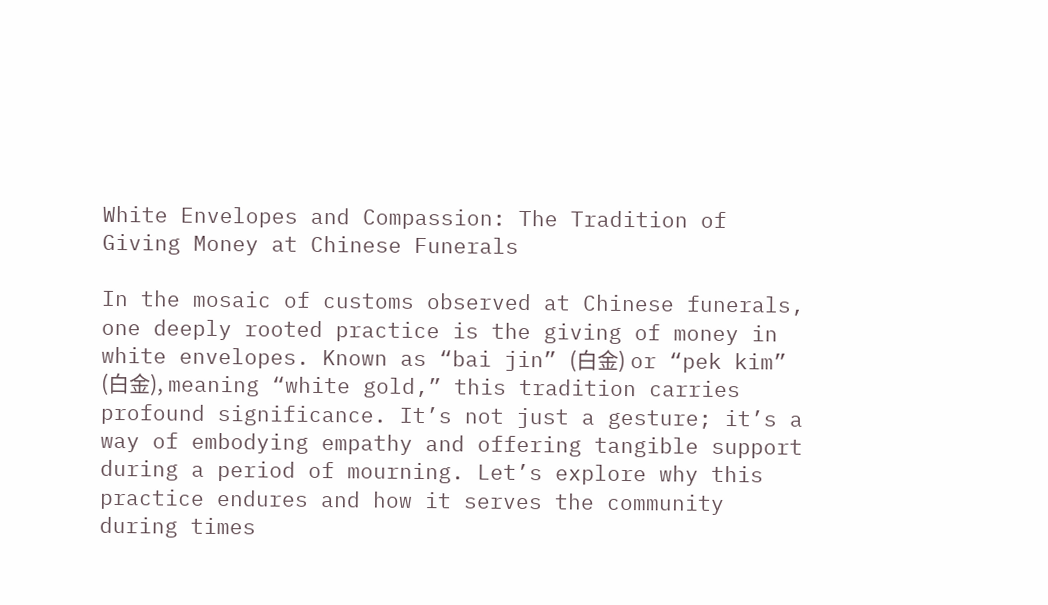White Envelopes and Compassion: The Tradition of Giving Money at Chinese Funerals

In the mosaic of customs observed at Chinese funerals, one deeply rooted practice is the giving of money in white envelopes. Known as “bai jin” (白金) or “pek kim” (白金), meaning “white gold,” this tradition carries profound significance. It’s not just a gesture; it’s a way of embodying empathy and offering tangible support during a period of mourning. Let’s explore why this practice endures and how it serves the community during times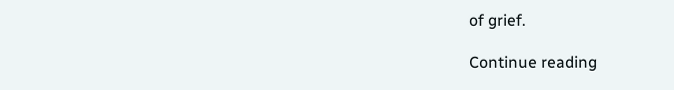of grief.

Continue reading